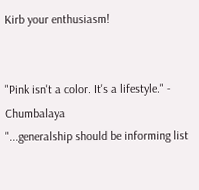Kirb your enthusiasm!


"Pink isn't a color. It's a lifestyle." - Chumbalaya
"...generalship should be informing list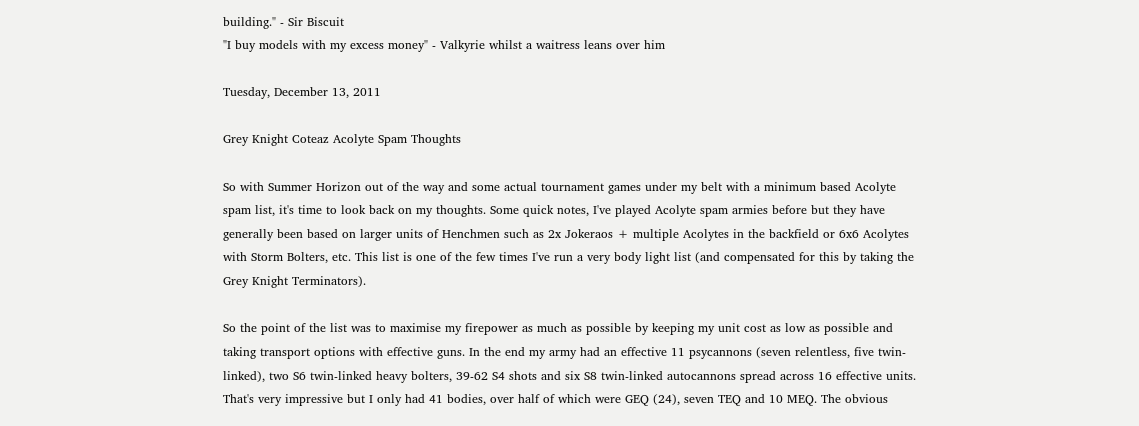building." - Sir Biscuit
"I buy models with my excess money" - Valkyrie whilst a waitress leans over him

Tuesday, December 13, 2011

Grey Knight Coteaz Acolyte Spam Thoughts

So with Summer Horizon out of the way and some actual tournament games under my belt with a minimum based Acolyte spam list, it's time to look back on my thoughts. Some quick notes, I've played Acolyte spam armies before but they have generally been based on larger units of Henchmen such as 2x Jokeraos + multiple Acolytes in the backfield or 6x6 Acolytes with Storm Bolters, etc. This list is one of the few times I've run a very body light list (and compensated for this by taking the Grey Knight Terminators).

So the point of the list was to maximise my firepower as much as possible by keeping my unit cost as low as possible and taking transport options with effective guns. In the end my army had an effective 11 psycannons (seven relentless, five twin-linked), two S6 twin-linked heavy bolters, 39-62 S4 shots and six S8 twin-linked autocannons spread across 16 effective units. That's very impressive but I only had 41 bodies, over half of which were GEQ (24), seven TEQ and 10 MEQ. The obvious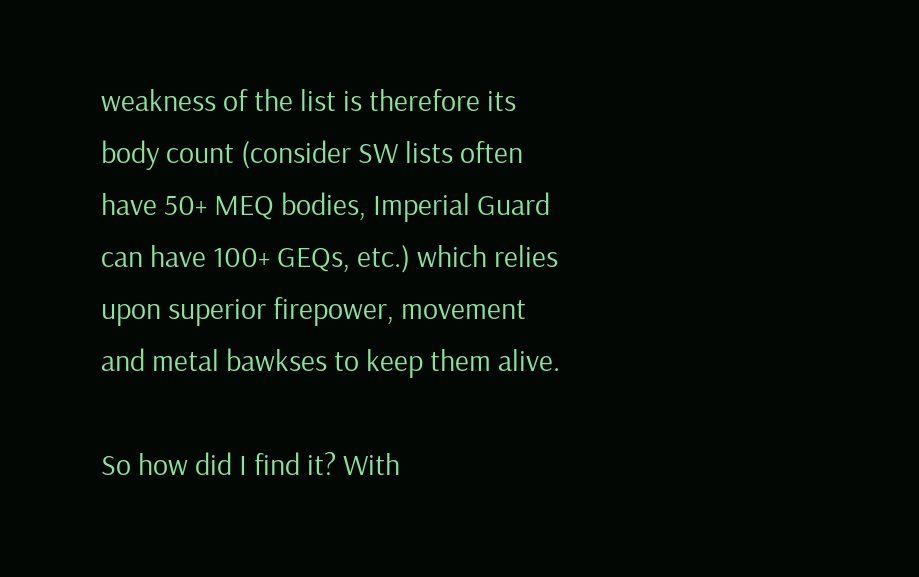weakness of the list is therefore its body count (consider SW lists often have 50+ MEQ bodies, Imperial Guard can have 100+ GEQs, etc.) which relies upon superior firepower, movement and metal bawkses to keep them alive.

So how did I find it? With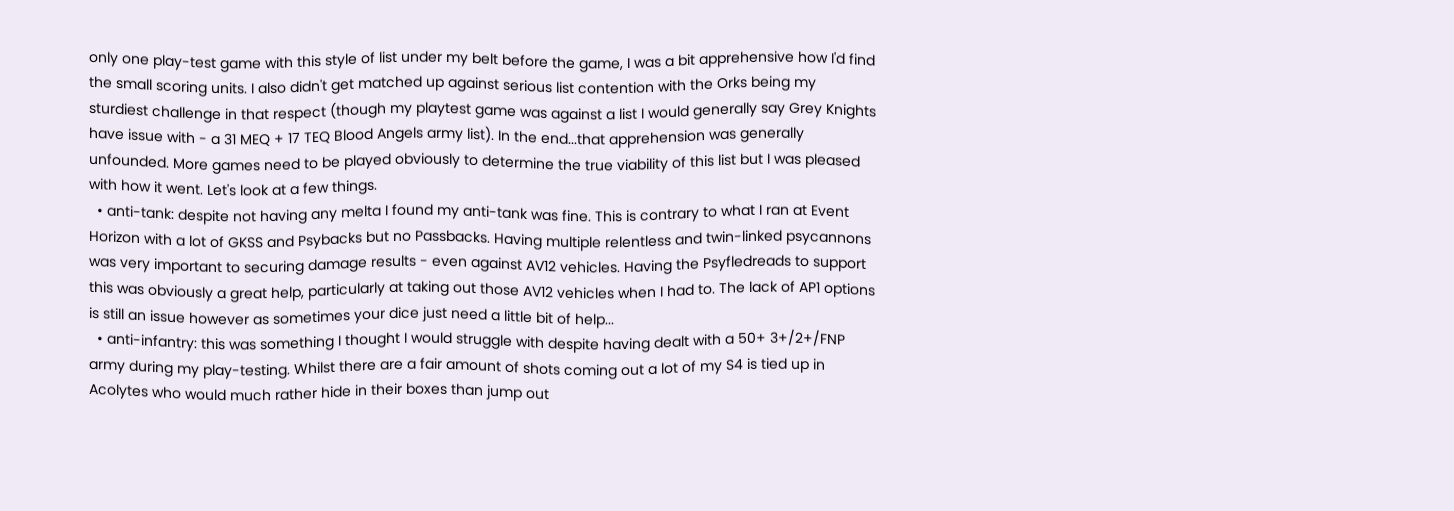only one play-test game with this style of list under my belt before the game, I was a bit apprehensive how I'd find the small scoring units. I also didn't get matched up against serious list contention with the Orks being my sturdiest challenge in that respect (though my playtest game was against a list I would generally say Grey Knights have issue with - a 31 MEQ + 17 TEQ Blood Angels army list). In the end...that apprehension was generally unfounded. More games need to be played obviously to determine the true viability of this list but I was pleased with how it went. Let's look at a few things.
  • anti-tank: despite not having any melta I found my anti-tank was fine. This is contrary to what I ran at Event Horizon with a lot of GKSS and Psybacks but no Passbacks. Having multiple relentless and twin-linked psycannons was very important to securing damage results - even against AV12 vehicles. Having the Psyfledreads to support this was obviously a great help, particularly at taking out those AV12 vehicles when I had to. The lack of AP1 options is still an issue however as sometimes your dice just need a little bit of help...
  • anti-infantry: this was something I thought I would struggle with despite having dealt with a 50+ 3+/2+/FNP army during my play-testing. Whilst there are a fair amount of shots coming out a lot of my S4 is tied up in Acolytes who would much rather hide in their boxes than jump out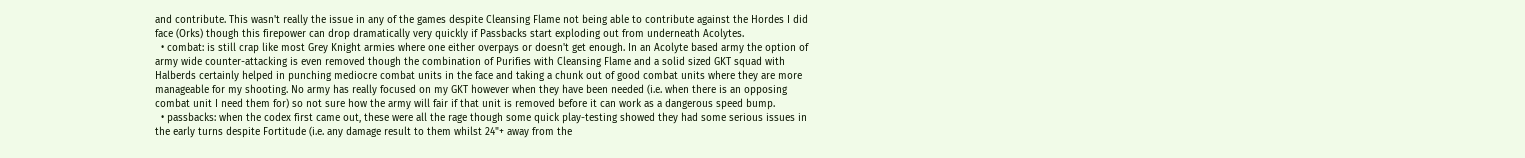and contribute. This wasn't really the issue in any of the games despite Cleansing Flame not being able to contribute against the Hordes I did face (Orks) though this firepower can drop dramatically very quickly if Passbacks start exploding out from underneath Acolytes.
  • combat: is still crap like most Grey Knight armies where one either overpays or doesn't get enough. In an Acolyte based army the option of army wide counter-attacking is even removed though the combination of Purifies with Cleansing Flame and a solid sized GKT squad with Halberds certainly helped in punching mediocre combat units in the face and taking a chunk out of good combat units where they are more manageable for my shooting. No army has really focused on my GKT however when they have been needed (i.e. when there is an opposing combat unit I need them for) so not sure how the army will fair if that unit is removed before it can work as a dangerous speed bump.
  • passbacks: when the codex first came out, these were all the rage though some quick play-testing showed they had some serious issues in the early turns despite Fortitude (i.e. any damage result to them whilst 24"+ away from the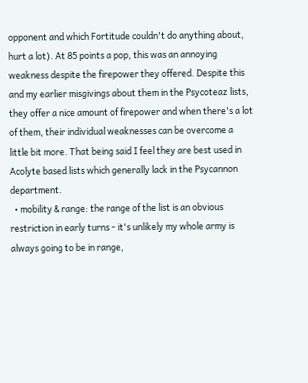opponent and which Fortitude couldn't do anything about, hurt a lot). At 85 points a pop, this was an annoying weakness despite the firepower they offered. Despite this and my earlier misgivings about them in the Psycoteaz lists, they offer a nice amount of firepower and when there's a lot of them, their individual weaknesses can be overcome a little bit more. That being said I feel they are best used in Acolyte based lists which generally lack in the Psycannon department.
  • mobility & range: the range of the list is an obvious restriction in early turns - it's unlikely my whole army is always going to be in range,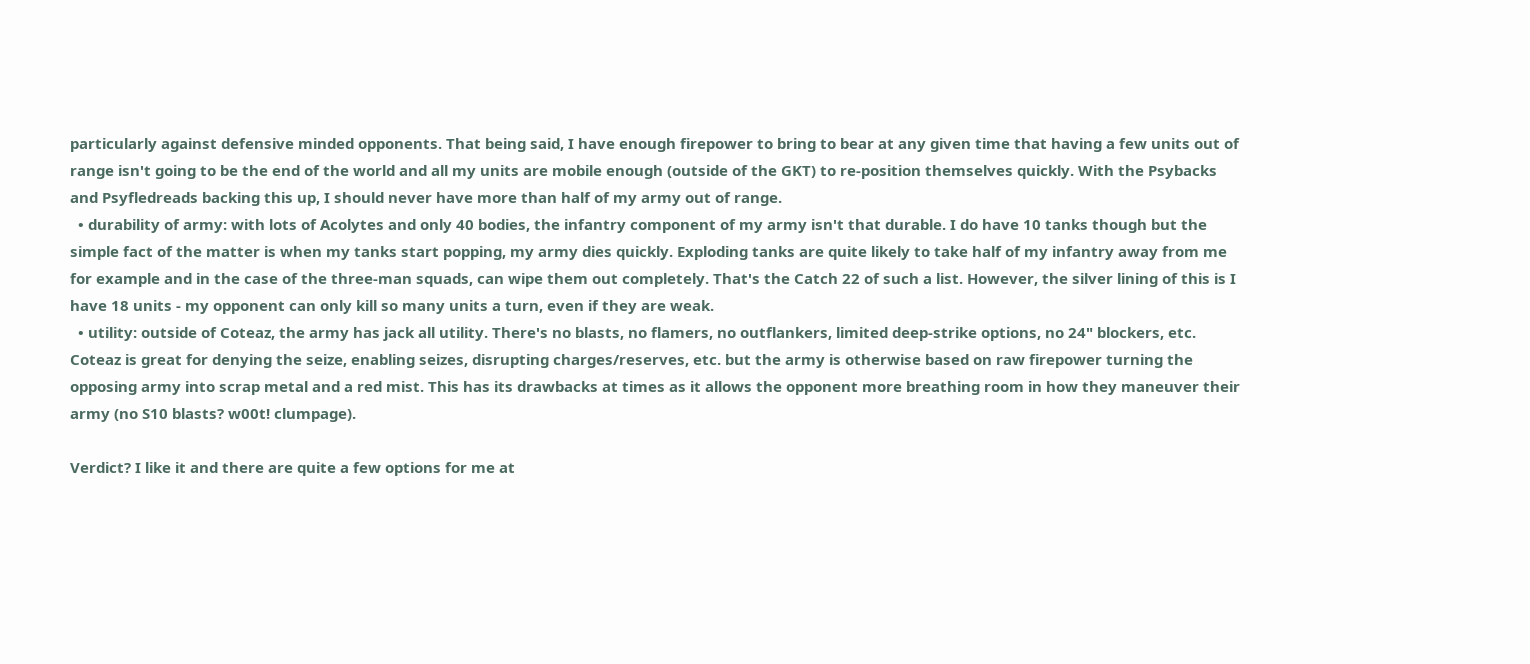particularly against defensive minded opponents. That being said, I have enough firepower to bring to bear at any given time that having a few units out of range isn't going to be the end of the world and all my units are mobile enough (outside of the GKT) to re-position themselves quickly. With the Psybacks and Psyfledreads backing this up, I should never have more than half of my army out of range.
  • durability of army: with lots of Acolytes and only 40 bodies, the infantry component of my army isn't that durable. I do have 10 tanks though but the simple fact of the matter is when my tanks start popping, my army dies quickly. Exploding tanks are quite likely to take half of my infantry away from me for example and in the case of the three-man squads, can wipe them out completely. That's the Catch 22 of such a list. However, the silver lining of this is I have 18 units - my opponent can only kill so many units a turn, even if they are weak.
  • utility: outside of Coteaz, the army has jack all utility. There's no blasts, no flamers, no outflankers, limited deep-strike options, no 24" blockers, etc. Coteaz is great for denying the seize, enabling seizes, disrupting charges/reserves, etc. but the army is otherwise based on raw firepower turning the opposing army into scrap metal and a red mist. This has its drawbacks at times as it allows the opponent more breathing room in how they maneuver their army (no S10 blasts? w00t! clumpage).

Verdict? I like it and there are quite a few options for me at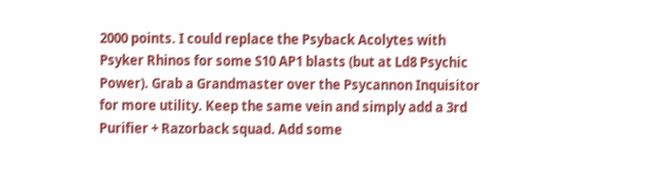2000 points. I could replace the Psyback Acolytes with Psyker Rhinos for some S10 AP1 blasts (but at Ld8 Psychic Power). Grab a Grandmaster over the Psycannon Inquisitor for more utility. Keep the same vein and simply add a 3rd Purifier + Razorback squad. Add some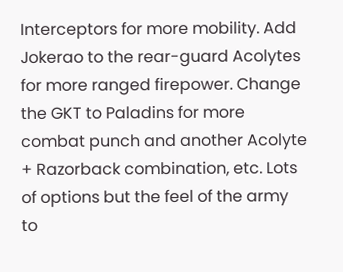Interceptors for more mobility. Add Jokerao to the rear-guard Acolytes for more ranged firepower. Change the GKT to Paladins for more combat punch and another Acolyte + Razorback combination, etc. Lots of options but the feel of the army to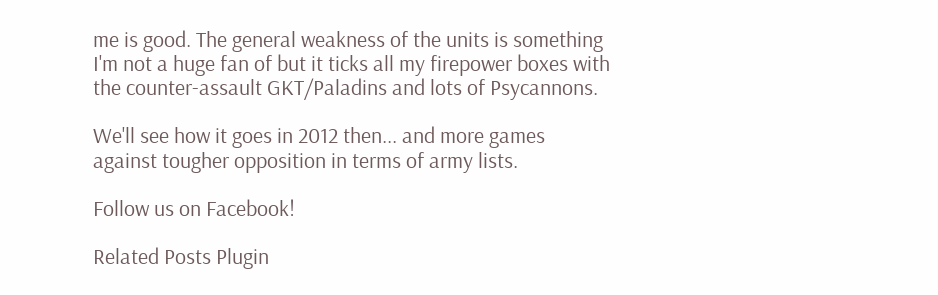me is good. The general weakness of the units is something I'm not a huge fan of but it ticks all my firepower boxes with the counter-assault GKT/Paladins and lots of Psycannons.

We'll see how it goes in 2012 then... and more games against tougher opposition in terms of army lists.

Follow us on Facebook!

Related Posts Plugin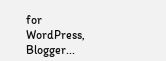for WordPress, Blogger...